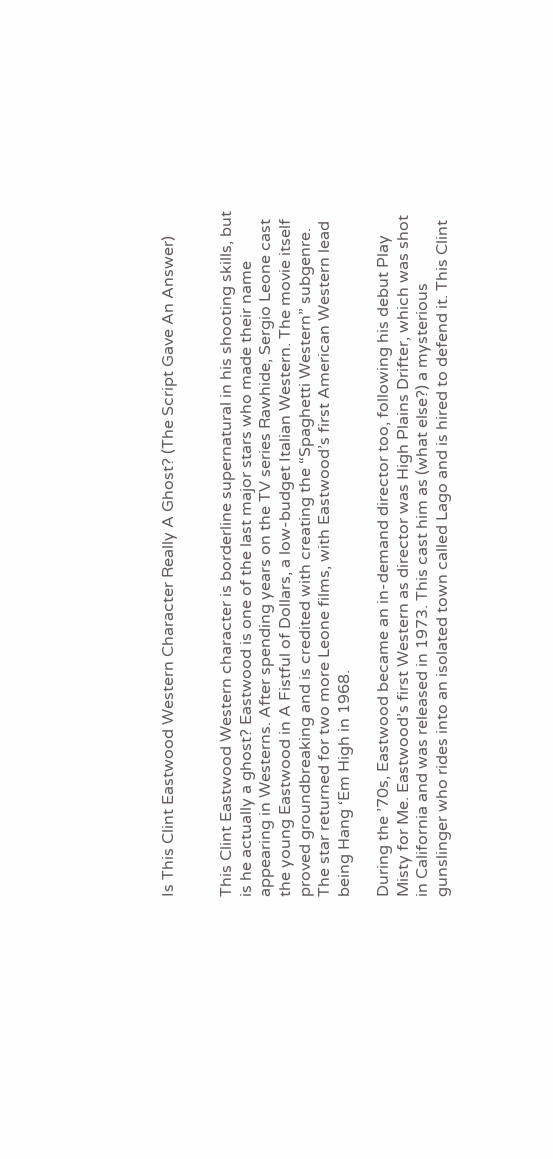Is This Clint Eastwood Western Character Really A Ghost? (The Script Gave An Answer)


This Clint Eastwood Western character is borderline supernatural in his shooting skills, but is he actually a ghost? Eastwood is one of the last major stars who made their name appearing in Westerns. After spending years on the TV series Rawhide, Sergio Leone cast the young Eastwood in A Fistful of Dollars, a low-budget Italian Western. The movie itself proved groundbreaking and is credited with creating the “Spaghetti Western” subgenre. The star returned for two more Leone films, with Eastwood’s first American Western lead being Hang ‘Em High in 1968.

During the ’70s, Eastwood became an in-demand director too, following his debut Play Misty for Me. Eastwood’s first Western as director was High Plains Drifter, which was shot in California and was released in 1973. This cast him as (what else?) a mysterious gunslinger who rides into an isolated town called Lago and is hired to defend it. This Clint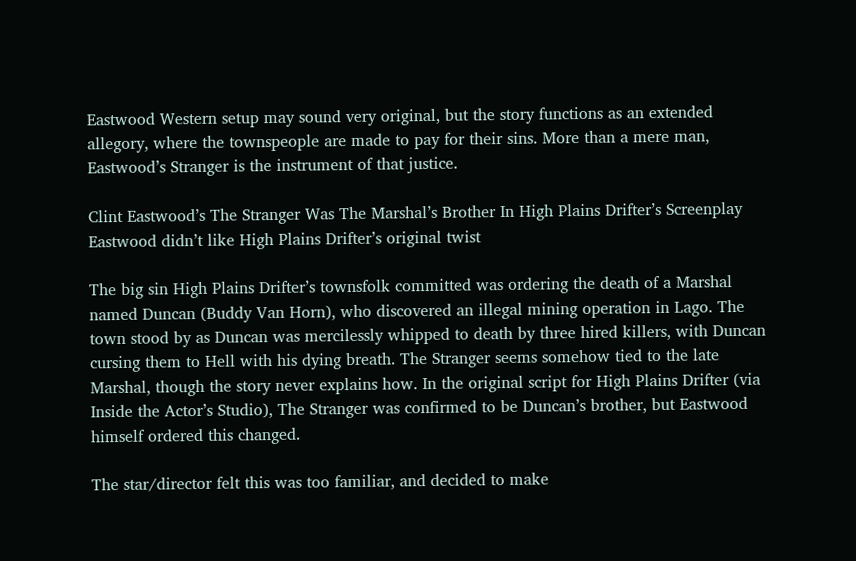Eastwood Western setup may sound very original, but the story functions as an extended allegory, where the townspeople are made to pay for their sins. More than a mere man, Eastwood’s Stranger is the instrument of that justice.

Clint Eastwood’s The Stranger Was The Marshal’s Brother In High Plains Drifter’s Screenplay
Eastwood didn’t like High Plains Drifter’s original twist

The big sin High Plains Drifter’s townsfolk committed was ordering the death of a Marshal named Duncan (Buddy Van Horn), who discovered an illegal mining operation in Lago. The town stood by as Duncan was mercilessly whipped to death by three hired killers, with Duncan cursing them to Hell with his dying breath. The Stranger seems somehow tied to the late Marshal, though the story never explains how. In the original script for High Plains Drifter (via Inside the Actor’s Studio), The Stranger was confirmed to be Duncan’s brother, but Eastwood himself ordered this changed.

The star/director felt this was too familiar, and decided to make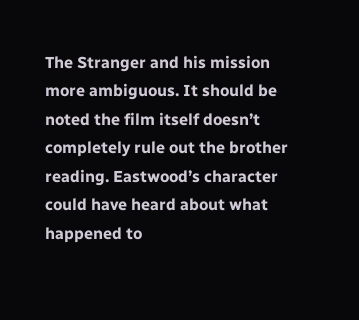The Stranger and his mission more ambiguous. It should be noted the film itself doesn’t completely rule out the brother reading. Eastwood’s character could have heard about what happened to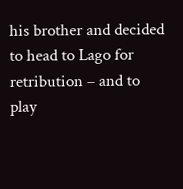his brother and decided to head to Lago for retribution – and to play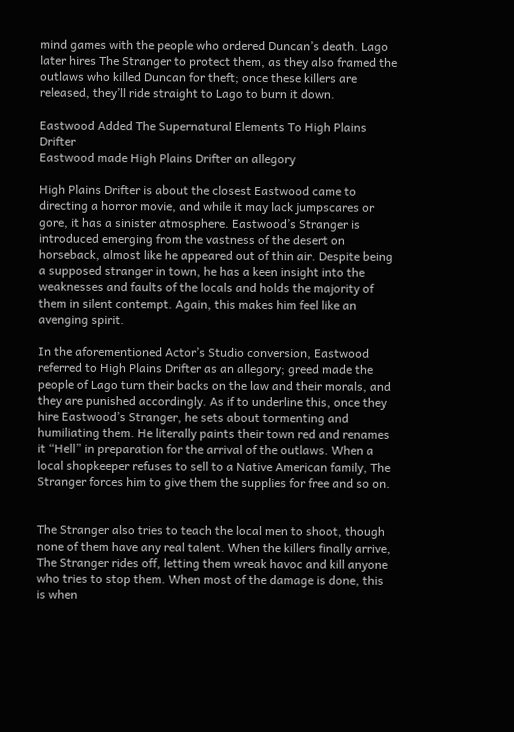mind games with the people who ordered Duncan’s death. Lago later hires The Stranger to protect them, as they also framed the outlaws who killed Duncan for theft; once these killers are released, they’ll ride straight to Lago to burn it down.

Eastwood Added The Supernatural Elements To High Plains Drifter
Eastwood made High Plains Drifter an allegory

High Plains Drifter is about the closest Eastwood came to directing a horror movie, and while it may lack jumpscares or gore, it has a sinister atmosphere. Eastwood’s Stranger is introduced emerging from the vastness of the desert on horseback, almost like he appeared out of thin air. Despite being a supposed stranger in town, he has a keen insight into the weaknesses and faults of the locals and holds the majority of them in silent contempt. Again, this makes him feel like an avenging spirit.

In the aforementioned Actor’s Studio conversion, Eastwood referred to High Plains Drifter as an allegory; greed made the people of Lago turn their backs on the law and their morals, and they are punished accordingly. As if to underline this, once they hire Eastwood’s Stranger, he sets about tormenting and humiliating them. He literally paints their town red and renames it “Hell” in preparation for the arrival of the outlaws. When a local shopkeeper refuses to sell to a Native American family, The Stranger forces him to give them the supplies for free and so on.


The Stranger also tries to teach the local men to shoot, though none of them have any real talent. When the killers finally arrive, The Stranger rides off, letting them wreak havoc and kill anyone who tries to stop them. When most of the damage is done, this is when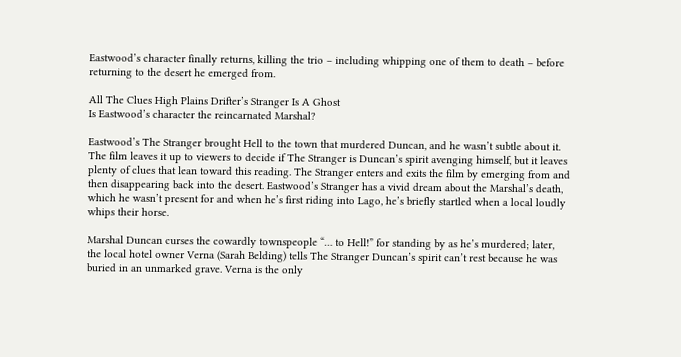Eastwood’s character finally returns, killing the trio – including whipping one of them to death – before returning to the desert he emerged from.

All The Clues High Plains Drifter’s Stranger Is A Ghost
Is Eastwood’s character the reincarnated Marshal?

Eastwood’s The Stranger brought Hell to the town that murdered Duncan, and he wasn’t subtle about it. The film leaves it up to viewers to decide if The Stranger is Duncan’s spirit avenging himself, but it leaves plenty of clues that lean toward this reading. The Stranger enters and exits the film by emerging from and then disappearing back into the desert. Eastwood’s Stranger has a vivid dream about the Marshal’s death, which he wasn’t present for and when he’s first riding into Lago, he’s briefly startled when a local loudly whips their horse.

Marshal Duncan curses the cowardly townspeople “… to Hell!” for standing by as he’s murdered; later, the local hotel owner Verna (Sarah Belding) tells The Stranger Duncan’s spirit can’t rest because he was buried in an unmarked grave. Verna is the only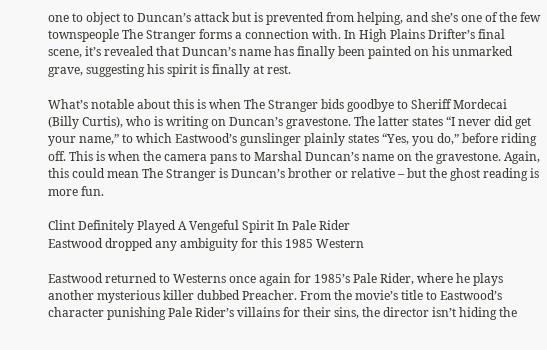one to object to Duncan’s attack but is prevented from helping, and she’s one of the few townspeople The Stranger forms a connection with. In High Plains Drifter’s final scene, it’s revealed that Duncan’s name has finally been painted on his unmarked grave, suggesting his spirit is finally at rest.

What’s notable about this is when The Stranger bids goodbye to Sheriff Mordecai (Billy Curtis), who is writing on Duncan’s gravestone. The latter states “I never did get your name,” to which Eastwood’s gunslinger plainly states “Yes, you do,” before riding off. This is when the camera pans to Marshal Duncan’s name on the gravestone. Again, this could mean The Stranger is Duncan’s brother or relative – but the ghost reading is more fun.

Clint Definitely Played A Vengeful Spirit In Pale Rider
Eastwood dropped any ambiguity for this 1985 Western

Eastwood returned to Westerns once again for 1985’s Pale Rider, where he plays another mysterious killer dubbed Preacher. From the movie’s title to Eastwood’s character punishing Pale Rider’s villains for their sins, the director isn’t hiding the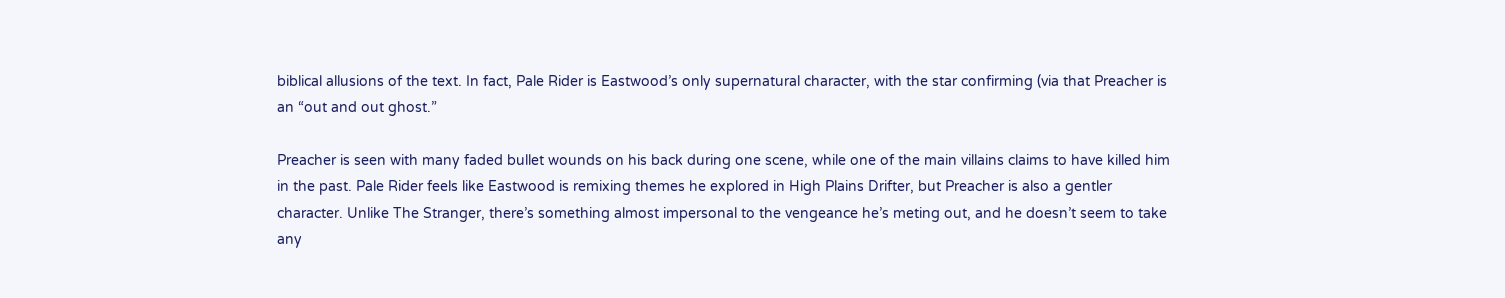biblical allusions of the text. In fact, Pale Rider is Eastwood’s only supernatural character, with the star confirming (via that Preacher is an “out and out ghost.”

Preacher is seen with many faded bullet wounds on his back during one scene, while one of the main villains claims to have killed him in the past. Pale Rider feels like Eastwood is remixing themes he explored in High Plains Drifter, but Preacher is also a gentler character. Unlike The Stranger, there’s something almost impersonal to the vengeance he’s meting out, and he doesn’t seem to take any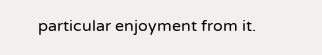particular enjoyment from it.